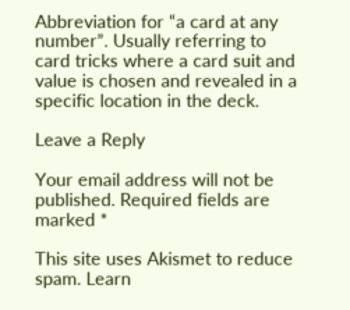Abbreviation for “a card at any number”. Usually referring to card tricks where a card suit and value is chosen and revealed in a specific location in the deck.

Leave a Reply

Your email address will not be published. Required fields are marked *

This site uses Akismet to reduce spam. Learn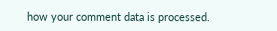how your comment data is processed.